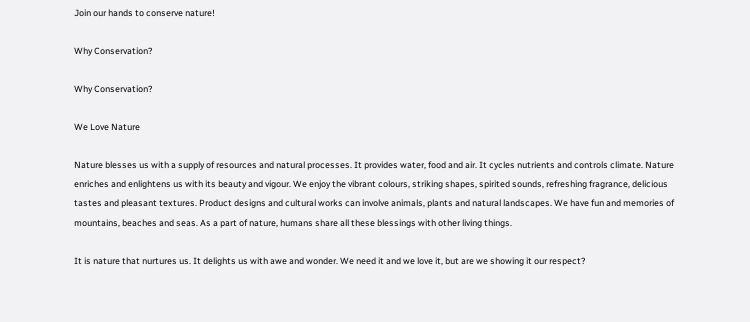Join our hands to conserve nature!

Why Conservation?

Why Conservation?

We Love Nature

Nature blesses us with a supply of resources and natural processes. It provides water, food and air. It cycles nutrients and controls climate. Nature enriches and enlightens us with its beauty and vigour. We enjoy the vibrant colours, striking shapes, spirited sounds, refreshing fragrance, delicious tastes and pleasant textures. Product designs and cultural works can involve animals, plants and natural landscapes. We have fun and memories of mountains, beaches and seas. As a part of nature, humans share all these blessings with other living things.

It is nature that nurtures us. It delights us with awe and wonder. We need it and we love it, but are we showing it our respect?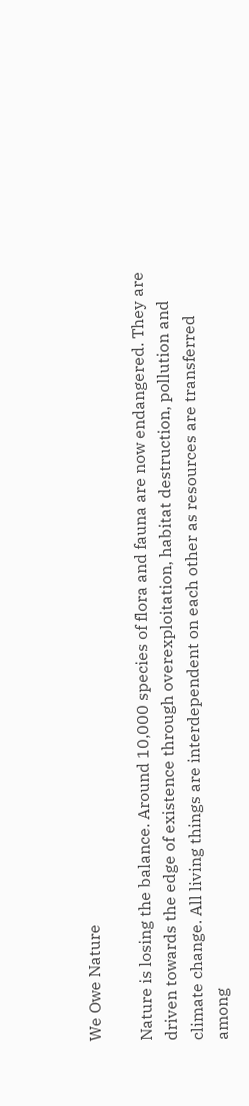We Owe Nature

Nature is losing the balance. Around 10,000 species of flora and fauna are now endangered. They are driven towards the edge of existence through overexploitation, habitat destruction, pollution and climate change. All living things are interdependent on each other as resources are transferred among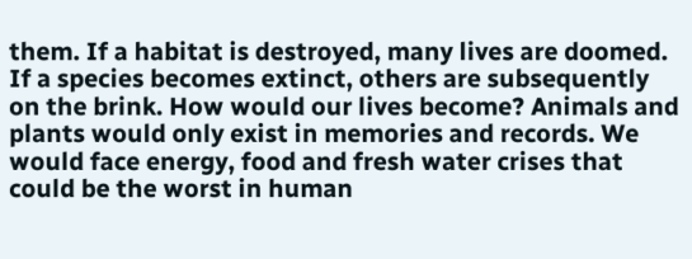them. If a habitat is destroyed, many lives are doomed. If a species becomes extinct, others are subsequently on the brink. How would our lives become? Animals and plants would only exist in memories and records. We would face energy, food and fresh water crises that could be the worst in human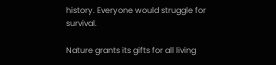history. Everyone would struggle for survival.

Nature grants its gifts for all living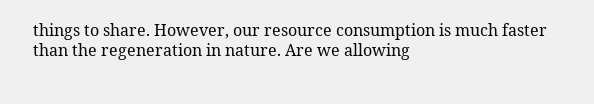things to share. However, our resource consumption is much faster than the regeneration in nature. Are we allowing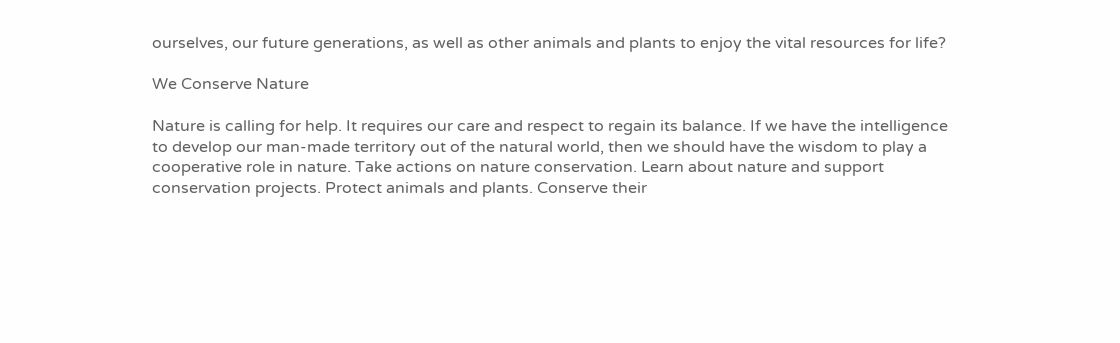ourselves, our future generations, as well as other animals and plants to enjoy the vital resources for life?

We Conserve Nature

Nature is calling for help. It requires our care and respect to regain its balance. If we have the intelligence to develop our man-made territory out of the natural world, then we should have the wisdom to play a cooperative role in nature. Take actions on nature conservation. Learn about nature and support conservation projects. Protect animals and plants. Conserve their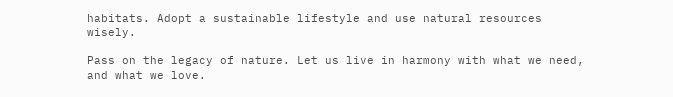habitats. Adopt a sustainable lifestyle and use natural resources wisely.

Pass on the legacy of nature. Let us live in harmony with what we need, and what we love.